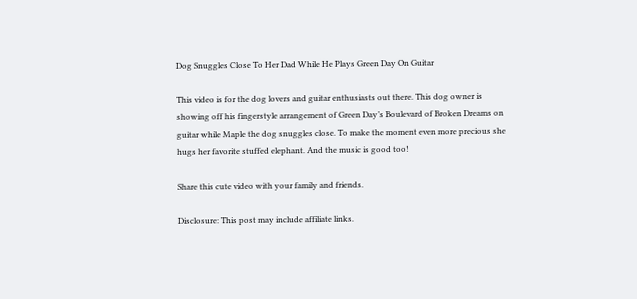Dog Snuggles Close To Her Dad While He Plays Green Day On Guitar

This video is for the dog lovers and guitar enthusiasts out there. This dog owner is showing off his fingerstyle arrangement of Green Day’s Boulevard of Broken Dreams on guitar while Maple the dog snuggles close. To make the moment even more precious she hugs her favorite stuffed elephant. And the music is good too!

Share this cute video with your family and friends.

Disclosure: This post may include affiliate links.